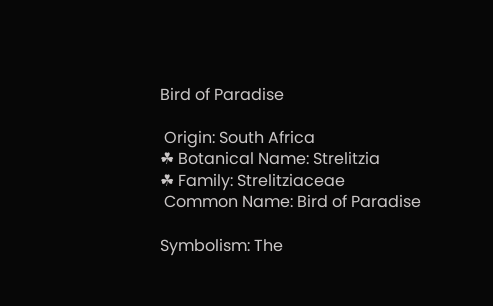Bird of Paradise

 Origin: South Africa
☘ Botanical Name: Strelitzia
☘ Family: Strelitziaceae
 Common Name: Bird of Paradise

Symbolism: The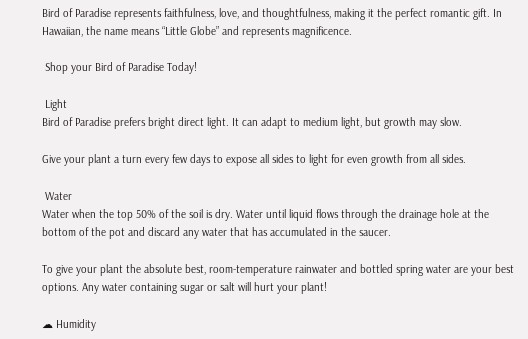Bird of Paradise represents faithfulness, love, and thoughtfulness, making it the perfect romantic gift. In Hawaiian, the name means “Little Globe” and represents magnificence.

 Shop your Bird of Paradise Today!

 Light
Bird of Paradise prefers bright direct light. It can adapt to medium light, but growth may slow.

Give your plant a turn every few days to expose all sides to light for even growth from all sides.

 Water
Water when the top 50% of the soil is dry. Water until liquid flows through the drainage hole at the bottom of the pot and discard any water that has accumulated in the saucer.

To give your plant the absolute best, room-temperature rainwater and bottled spring water are your best options. Any water containing sugar or salt will hurt your plant!

☁ Humidity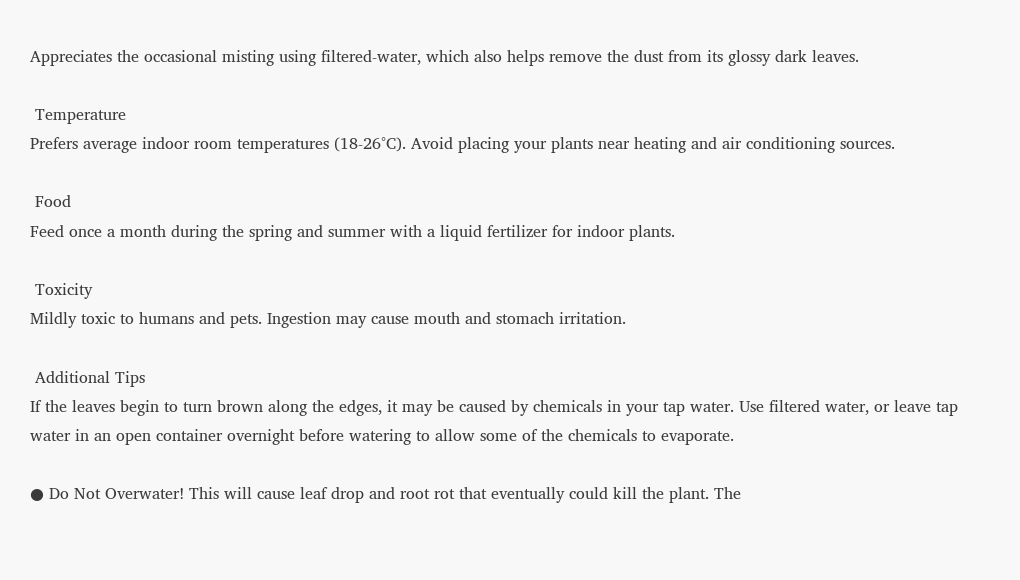Appreciates the occasional misting using filtered-water, which also helps remove the dust from its glossy dark leaves.

 Temperature
Prefers average indoor room temperatures (18-26°C). Avoid placing your plants near heating and air conditioning sources.

 Food
Feed once a month during the spring and summer with a liquid fertilizer for indoor plants.

 Toxicity
Mildly toxic to humans and pets. Ingestion may cause mouth and stomach irritation.

 Additional Tips
If the leaves begin to turn brown along the edges, it may be caused by chemicals in your tap water. Use filtered water, or leave tap water in an open container overnight before watering to allow some of the chemicals to evaporate.

● Do Not Overwater! This will cause leaf drop and root rot that eventually could kill the plant. The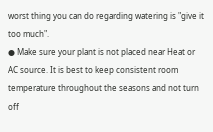worst thing you can do regarding watering is "give it too much".
● Make sure your plant is not placed near Heat or AC source. It is best to keep consistent room temperature throughout the seasons and not turn off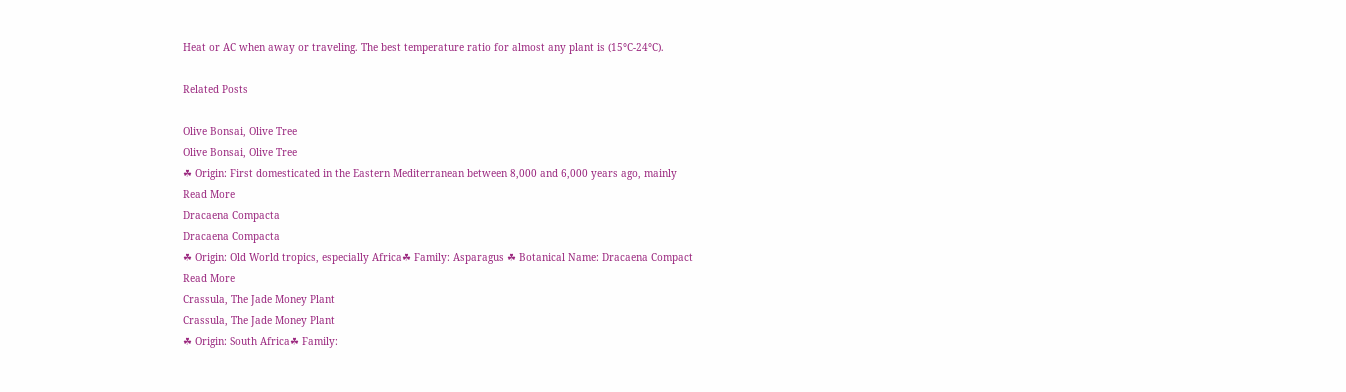Heat or AC when away or traveling. The best temperature ratio for almost any plant is (15°C-24°C).

Related Posts

Olive Bonsai, Olive Tree
Olive Bonsai, Olive Tree
☘ Origin: First domesticated in the Eastern Mediterranean between 8,000 and 6,000 years ago, mainly
Read More
Dracaena Compacta
Dracaena Compacta
☘ Origin: Old World tropics, especially Africa☘ Family: Asparagus ☘ Botanical Name: Dracaena Compact
Read More
Crassula, The Jade Money Plant
Crassula, The Jade Money Plant
☘ Origin: South Africa☘ Family: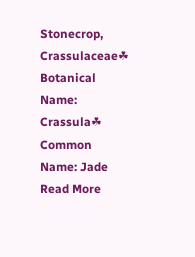Stonecrop, Crassulaceae☘ Botanical Name: Crassula☘ Common Name: Jade
Read More